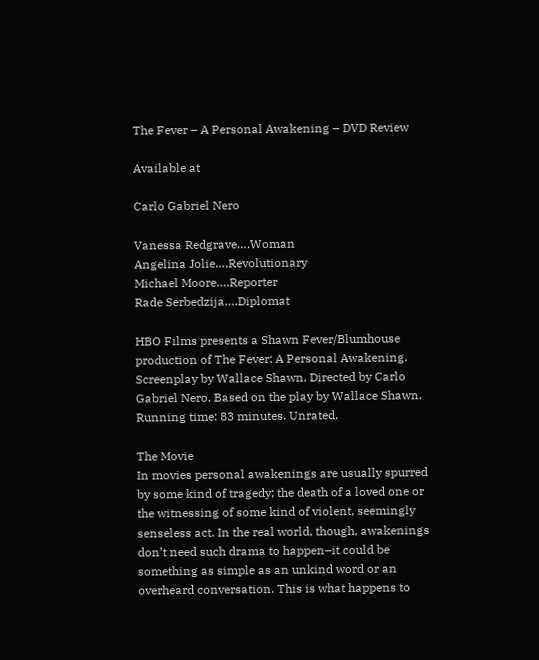The Fever – A Personal Awakening – DVD Review

Available at

Carlo Gabriel Nero

Vanessa Redgrave….Woman
Angelina Jolie….Revolutionary
Michael Moore….Reporter
Rade Serbedzija….Diplomat

HBO Films presents a Shawn Fever/Blumhouse production of The Fever: A Personal Awakening. Screenplay by Wallace Shawn. Directed by Carlo Gabriel Nero. Based on the play by Wallace Shawn. Running time: 83 minutes. Unrated.

The Movie
In movies personal awakenings are usually spurred by some kind of tragedy; the death of a loved one or the witnessing of some kind of violent, seemingly senseless act. In the real world, though, awakenings don’t need such drama to happen–it could be something as simple as an unkind word or an overheard conversation. This is what happens to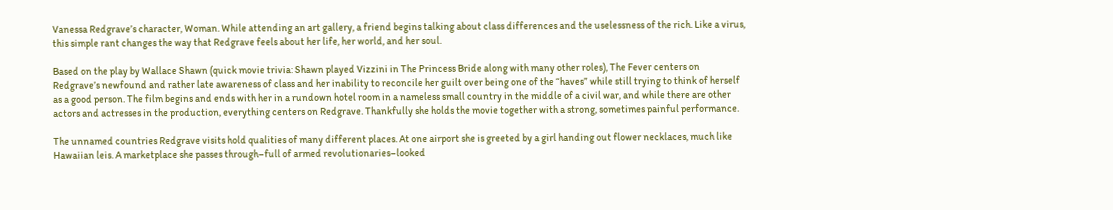Vanessa Redgrave’s character, Woman. While attending an art gallery, a friend begins talking about class differences and the uselessness of the rich. Like a virus, this simple rant changes the way that Redgrave feels about her life, her world, and her soul.

Based on the play by Wallace Shawn (quick movie trivia: Shawn played Vizzini in The Princess Bride along with many other roles), The Fever centers on Redgrave’s newfound and rather late awareness of class and her inability to reconcile her guilt over being one of the “haves” while still trying to think of herself as a good person. The film begins and ends with her in a rundown hotel room in a nameless small country in the middle of a civil war, and while there are other actors and actresses in the production, everything centers on Redgrave. Thankfully she holds the movie together with a strong, sometimes painful performance.

The unnamed countries Redgrave visits hold qualities of many different places. At one airport she is greeted by a girl handing out flower necklaces, much like Hawaiian leis. A marketplace she passes through–full of armed revolutionaries–looked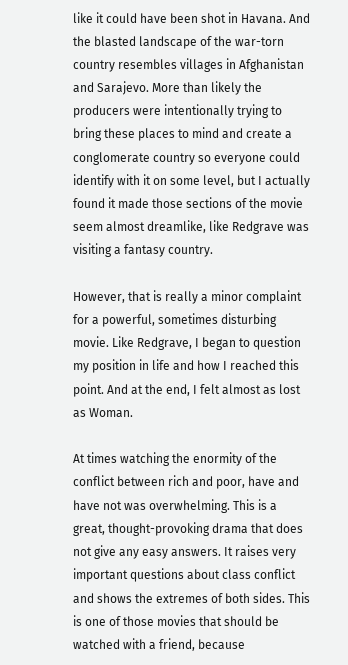like it could have been shot in Havana. And the blasted landscape of the war-torn country resembles villages in Afghanistan and Sarajevo. More than likely the producers were intentionally trying to bring these places to mind and create a conglomerate country so everyone could identify with it on some level, but I actually found it made those sections of the movie seem almost dreamlike, like Redgrave was visiting a fantasy country.

However, that is really a minor complaint for a powerful, sometimes disturbing movie. Like Redgrave, I began to question my position in life and how I reached this point. And at the end, I felt almost as lost as Woman.

At times watching the enormity of the conflict between rich and poor, have and have not was overwhelming. This is a great, thought-provoking drama that does not give any easy answers. It raises very important questions about class conflict and shows the extremes of both sides. This is one of those movies that should be watched with a friend, because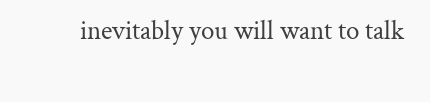inevitably you will want to talk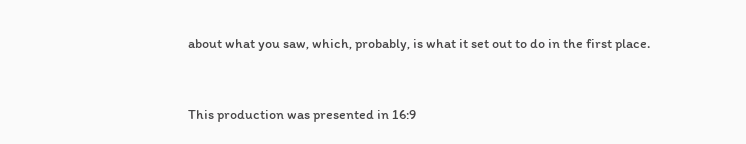about what you saw, which, probably, is what it set out to do in the first place.


This production was presented in 16:9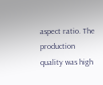aspect ratio. The production quality was high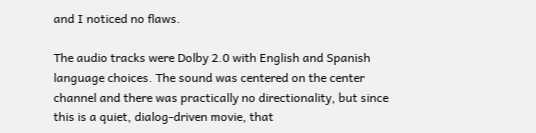and I noticed no flaws.

The audio tracks were Dolby 2.0 with English and Spanish language choices. The sound was centered on the center channel and there was practically no directionality, but since this is a quiet, dialog-driven movie, that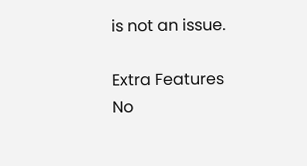is not an issue.

Extra Features
No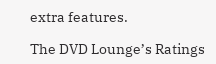extra features.

The DVD Lounge’s Ratings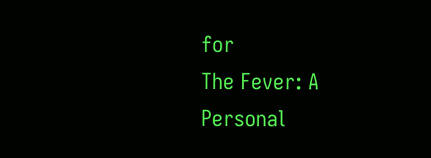for
The Fever: A Personal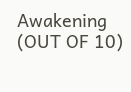Awakening
(OUT OF 10)